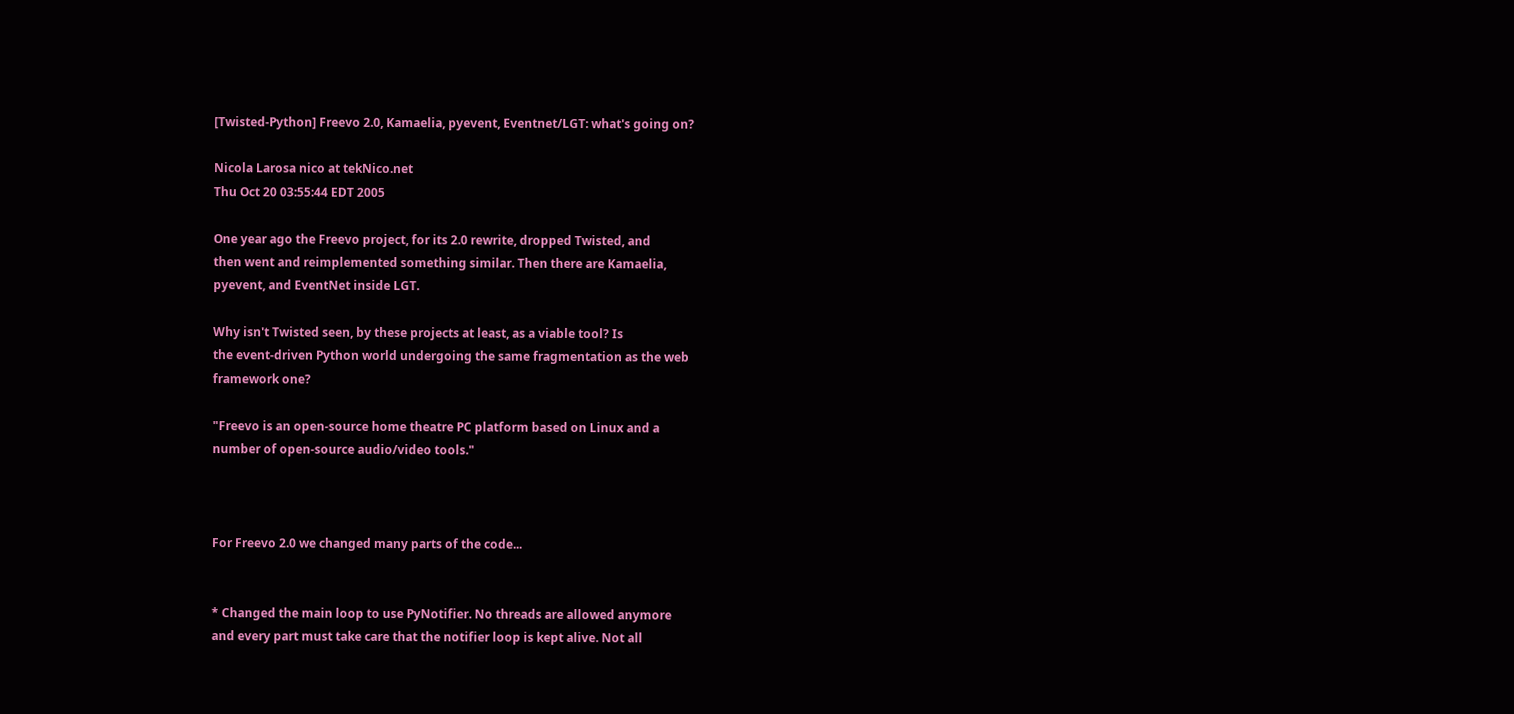[Twisted-Python] Freevo 2.0, Kamaelia, pyevent, Eventnet/LGT: what's going on?

Nicola Larosa nico at tekNico.net
Thu Oct 20 03:55:44 EDT 2005

One year ago the Freevo project, for its 2.0 rewrite, dropped Twisted, and
then went and reimplemented something similar. Then there are Kamaelia,
pyevent, and EventNet inside LGT.

Why isn't Twisted seen, by these projects at least, as a viable tool? Is
the event-driven Python world undergoing the same fragmentation as the web
framework one?

"Freevo is an open-source home theatre PC platform based on Linux and a
number of open-source audio/video tools."



For Freevo 2.0 we changed many parts of the code...


* Changed the main loop to use PyNotifier. No threads are allowed anymore
and every part must take care that the notifier loop is kept alive. Not all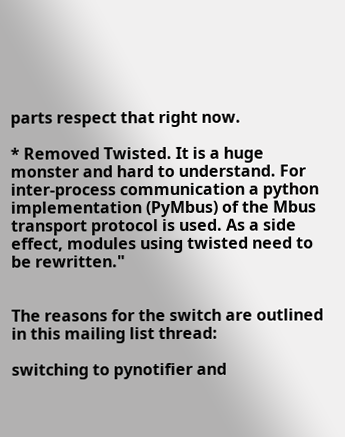parts respect that right now.

* Removed Twisted. It is a huge monster and hard to understand. For
inter-process communication a python implementation (PyMbus) of the Mbus
transport protocol is used. As a side effect, modules using twisted need to
be rewritten."


The reasons for the switch are outlined in this mailing list thread:

switching to pynotifier and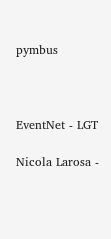pymbus



EventNet - LGT

Nicola Larosa -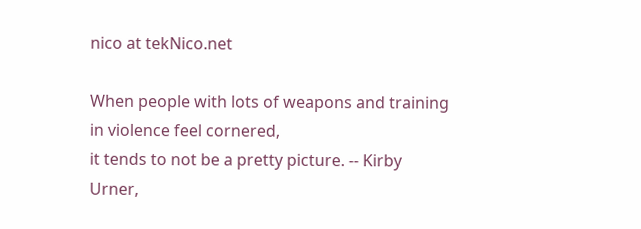nico at tekNico.net

When people with lots of weapons and training in violence feel cornered,
it tends to not be a pretty picture. -- Kirby Urner,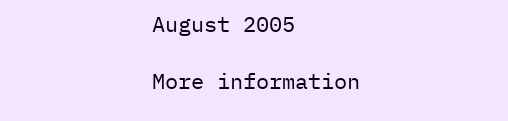August 2005

More information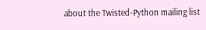about the Twisted-Python mailing list